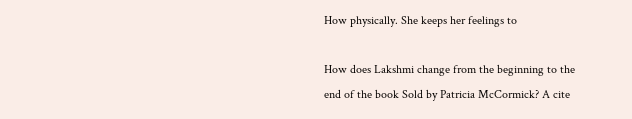How physically. She keeps her feelings to

How does Lakshmi change from the beginning to the end of the book Sold by Patricia McCormick? A cite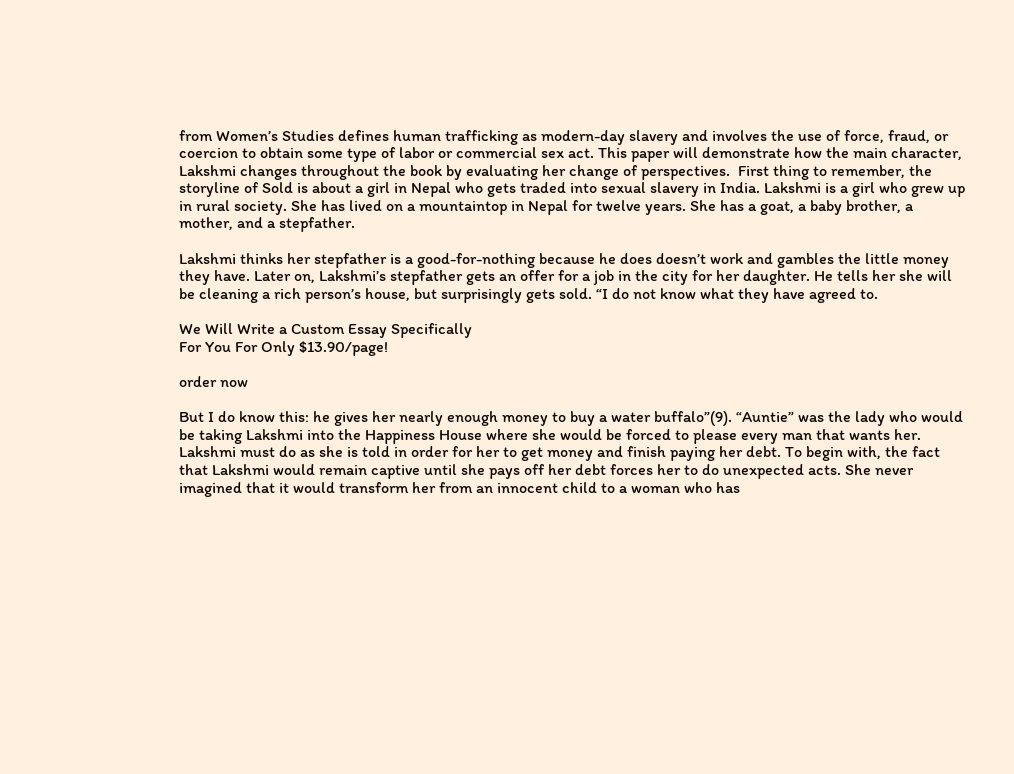from Women’s Studies defines human trafficking as modern-day slavery and involves the use of force, fraud, or coercion to obtain some type of labor or commercial sex act. This paper will demonstrate how the main character, Lakshmi changes throughout the book by evaluating her change of perspectives.  First thing to remember, the storyline of Sold is about a girl in Nepal who gets traded into sexual slavery in India. Lakshmi is a girl who grew up in rural society. She has lived on a mountaintop in Nepal for twelve years. She has a goat, a baby brother, a mother, and a stepfather.

Lakshmi thinks her stepfather is a good-for-nothing because he does doesn’t work and gambles the little money they have. Later on, Lakshmi’s stepfather gets an offer for a job in the city for her daughter. He tells her she will be cleaning a rich person’s house, but surprisingly gets sold. “I do not know what they have agreed to.

We Will Write a Custom Essay Specifically
For You For Only $13.90/page!

order now

But I do know this: he gives her nearly enough money to buy a water buffalo”(9). “Auntie” was the lady who would be taking Lakshmi into the Happiness House where she would be forced to please every man that wants her. Lakshmi must do as she is told in order for her to get money and finish paying her debt. To begin with, the fact that Lakshmi would remain captive until she pays off her debt forces her to do unexpected acts. She never imagined that it would transform her from an innocent child to a woman who has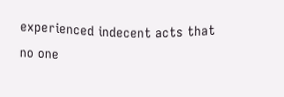experienced indecent acts that no one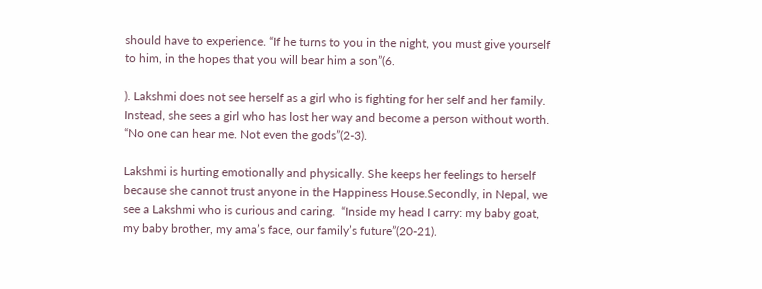should have to experience. “If he turns to you in the night, you must give yourself to him, in the hopes that you will bear him a son”(6.

). Lakshmi does not see herself as a girl who is fighting for her self and her family. Instead, she sees a girl who has lost her way and become a person without worth. “No one can hear me. Not even the gods”(2-3).

Lakshmi is hurting emotionally and physically. She keeps her feelings to herself because she cannot trust anyone in the Happiness House.Secondly, in Nepal, we see a Lakshmi who is curious and caring.  “Inside my head I carry: my baby goat, my baby brother, my ama’s face, our family’s future”(20-21).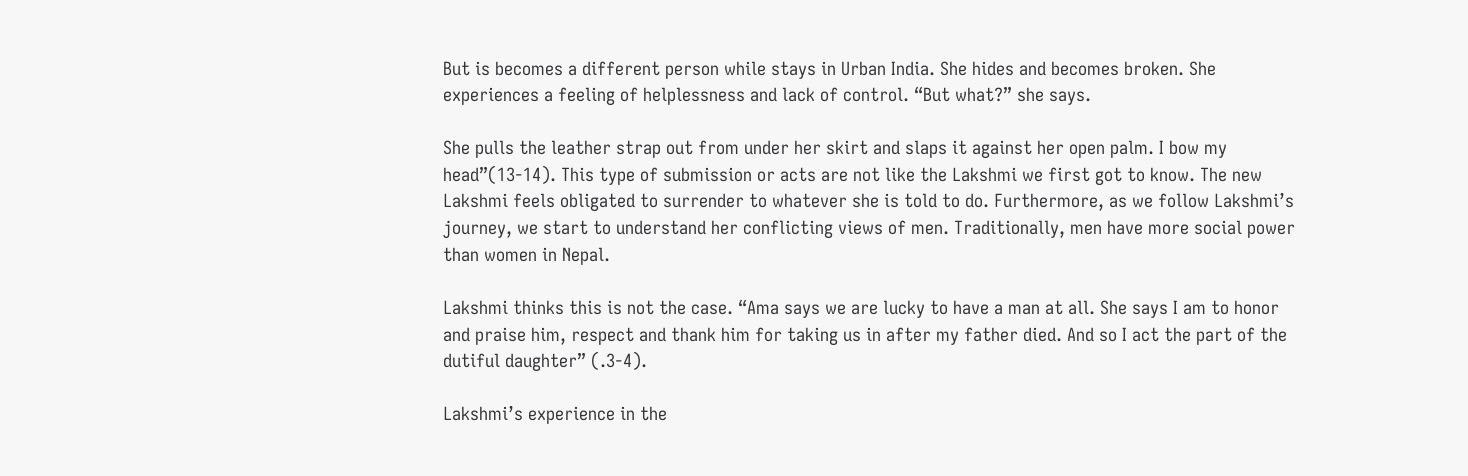But is becomes a different person while stays in Urban India. She hides and becomes broken. She experiences a feeling of helplessness and lack of control. “But what?” she says.

She pulls the leather strap out from under her skirt and slaps it against her open palm. I bow my head”(13-14). This type of submission or acts are not like the Lakshmi we first got to know. The new Lakshmi feels obligated to surrender to whatever she is told to do. Furthermore, as we follow Lakshmi’s journey, we start to understand her conflicting views of men. Traditionally, men have more social power than women in Nepal.

Lakshmi thinks this is not the case. “Ama says we are lucky to have a man at all. She says I am to honor and praise him, respect and thank him for taking us in after my father died. And so I act the part of the dutiful daughter” (.3-4).

Lakshmi’s experience in the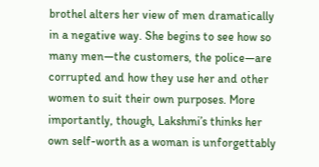brothel alters her view of men dramatically in a negative way. She begins to see how so many men—the customers, the police—are corrupted and how they use her and other women to suit their own purposes. More importantly, though, Lakshmi’s thinks her own self-worth as a woman is unforgettably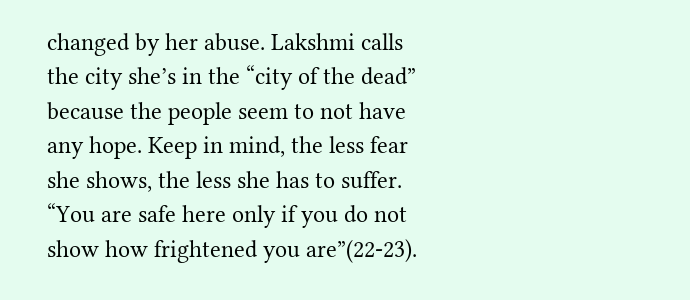changed by her abuse. Lakshmi calls the city she’s in the “city of the dead” because the people seem to not have any hope. Keep in mind, the less fear she shows, the less she has to suffer.  “You are safe here only if you do not show how frightened you are”(22-23).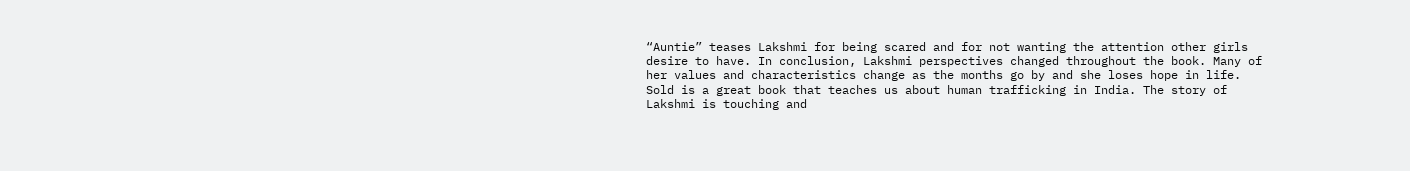“Auntie” teases Lakshmi for being scared and for not wanting the attention other girls desire to have. In conclusion, Lakshmi perspectives changed throughout the book. Many of her values and characteristics change as the months go by and she loses hope in life. Sold is a great book that teaches us about human trafficking in India. The story of Lakshmi is touching and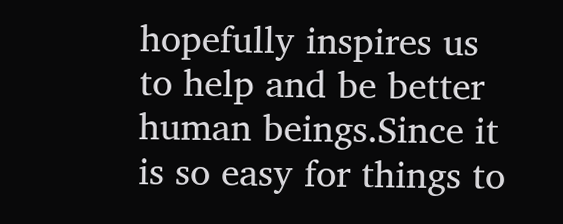hopefully inspires us to help and be better human beings.Since it is so easy for things to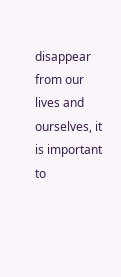disappear from our lives and ourselves, it is important to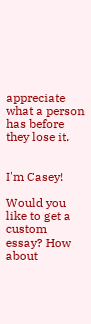appreciate what a person has before they lose it.


I'm Casey!

Would you like to get a custom essay? How about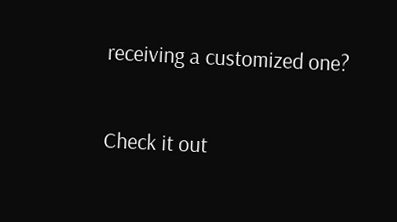receiving a customized one?

Check it out